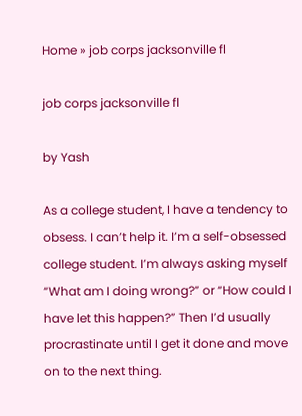Home » job corps jacksonville fl

job corps jacksonville fl

by Yash

As a college student, I have a tendency to obsess. I can’t help it. I’m a self-obsessed college student. I’m always asking myself “What am I doing wrong?” or “How could I have let this happen?” Then I’d usually procrastinate until I get it done and move on to the next thing.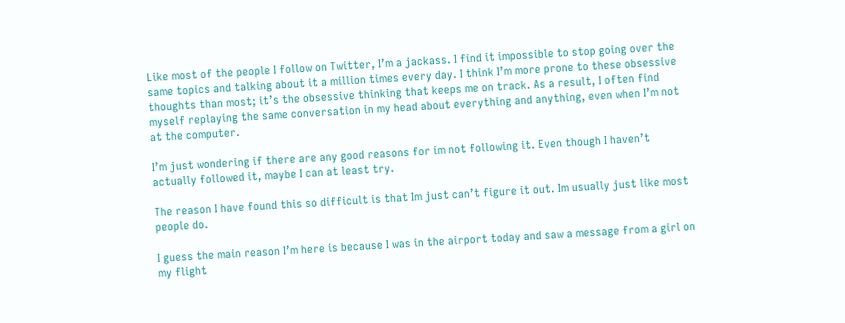Like most of the people I follow on Twitter, I’m a jackass. I find it impossible to stop going over the same topics and talking about it a million times every day. I think I’m more prone to these obsessive thoughts than most; it’s the obsessive thinking that keeps me on track. As a result, I often find myself replaying the same conversation in my head about everything and anything, even when I’m not at the computer.

I’m just wondering if there are any good reasons for im not following it. Even though I haven’t actually followed it, maybe I can at least try.

The reason I have found this so difficult is that Im just can’t figure it out. Im usually just like most people do.

I guess the main reason I’m here is because I was in the airport today and saw a message from a girl on my flight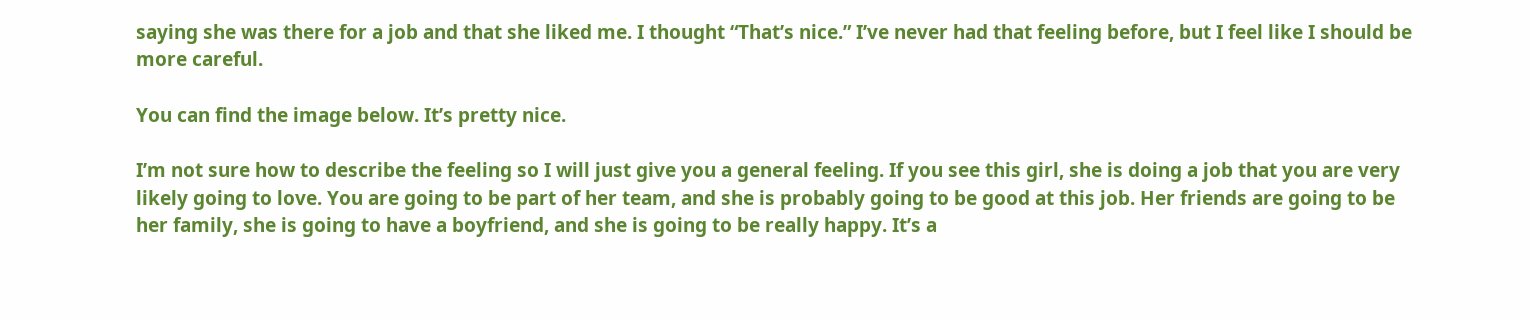saying she was there for a job and that she liked me. I thought “That’s nice.” I’ve never had that feeling before, but I feel like I should be more careful.

You can find the image below. It’s pretty nice.

I’m not sure how to describe the feeling so I will just give you a general feeling. If you see this girl, she is doing a job that you are very likely going to love. You are going to be part of her team, and she is probably going to be good at this job. Her friends are going to be her family, she is going to have a boyfriend, and she is going to be really happy. It’s a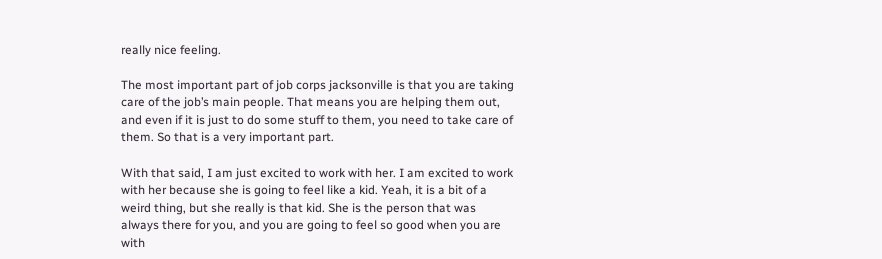really nice feeling.

The most important part of job corps jacksonville is that you are taking care of the job’s main people. That means you are helping them out, and even if it is just to do some stuff to them, you need to take care of them. So that is a very important part.

With that said, I am just excited to work with her. I am excited to work with her because she is going to feel like a kid. Yeah, it is a bit of a weird thing, but she really is that kid. She is the person that was always there for you, and you are going to feel so good when you are with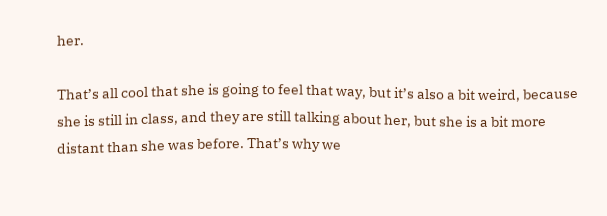her.

That’s all cool that she is going to feel that way, but it’s also a bit weird, because she is still in class, and they are still talking about her, but she is a bit more distant than she was before. That’s why we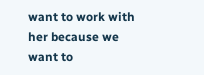want to work with her because we want to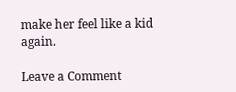make her feel like a kid again.

Leave a Comment